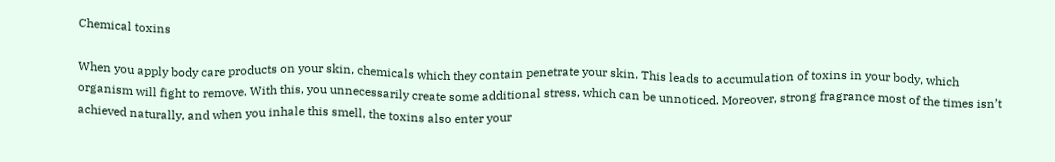Chemical toxins

When you apply body care products on your skin, chemicals which they contain penetrate your skin. This leads to accumulation of toxins in your body, which organism will fight to remove. With this, you unnecessarily create some additional stress, which can be unnoticed. Moreover, strong fragrance most of the times isn’t achieved naturally, and when you inhale this smell, the toxins also enter your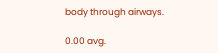body through airways.

0.00 avg.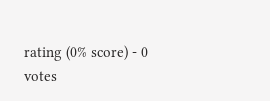rating (0% score) - 0 votes